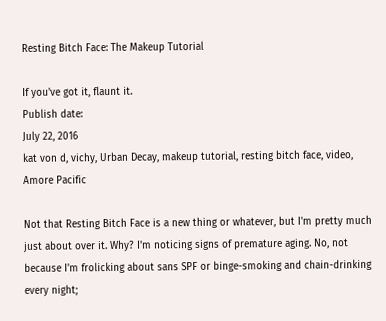Resting Bitch Face: The Makeup Tutorial

If you've got it, flaunt it.
Publish date:
July 22, 2016
kat von d, vichy, Urban Decay, makeup tutorial, resting bitch face, video, Amore Pacific

Not that Resting Bitch Face is a new thing or whatever, but I'm pretty much just about over it. Why? I'm noticing signs of premature aging. No, not because I'm frolicking about sans SPF or binge-smoking and chain-drinking every night;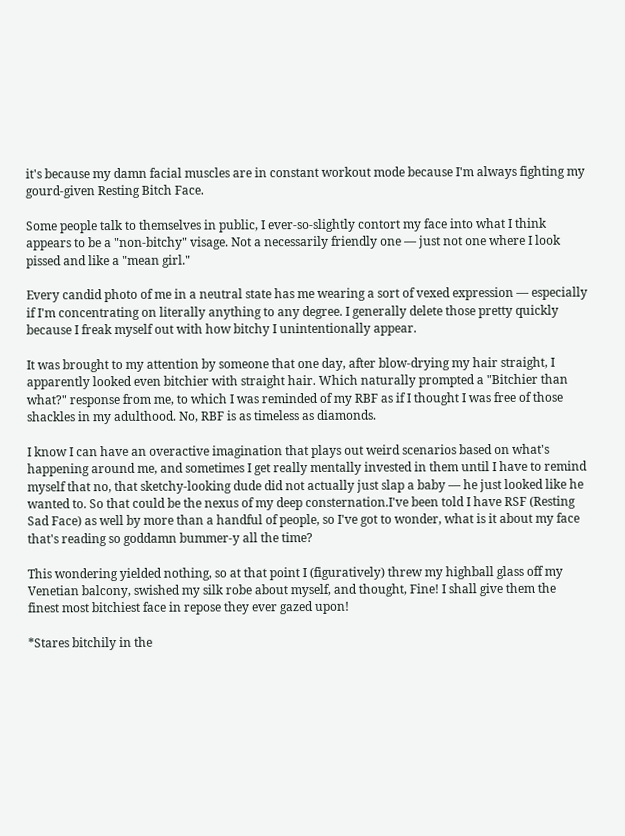it's because my damn facial muscles are in constant workout mode because I'm always fighting my gourd-given Resting Bitch Face.

Some people talk to themselves in public, I ever-so-slightly contort my face into what I think appears to be a "non-bitchy" visage. Not a necessarily friendly one — just not one where I look pissed and like a "mean girl."

Every candid photo of me in a neutral state has me wearing a sort of vexed expression — especially if I'm concentrating on literally anything to any degree. I generally delete those pretty quickly because I freak myself out with how bitchy I unintentionally appear.

It was brought to my attention by someone that one day, after blow-drying my hair straight, I apparently looked even bitchier with straight hair. Which naturally prompted a "Bitchier than what?" response from me, to which I was reminded of my RBF as if I thought I was free of those shackles in my adulthood. No, RBF is as timeless as diamonds.

I know I can have an overactive imagination that plays out weird scenarios based on what's happening around me, and sometimes I get really mentally invested in them until I have to remind myself that no, that sketchy-looking dude did not actually just slap a baby — he just looked like he wanted to. So that could be the nexus of my deep consternation.I've been told I have RSF (Resting Sad Face) as well by more than a handful of people, so I've got to wonder, what is it about my face that's reading so goddamn bummer-y all the time?

This wondering yielded nothing, so at that point I (figuratively) threw my highball glass off my Venetian balcony, swished my silk robe about myself, and thought, Fine! I shall give them the finest most bitchiest face in repose they ever gazed upon!

*Stares bitchily in the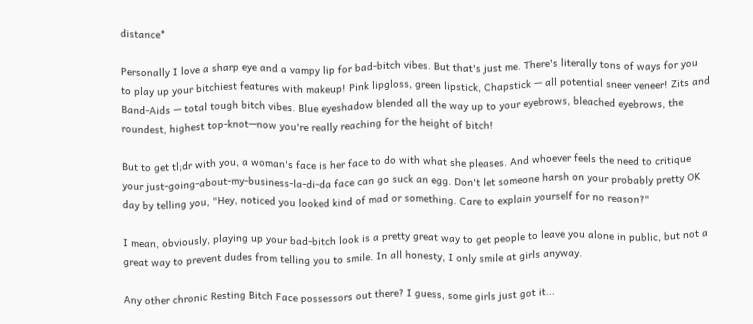distance*

Personally I love a sharp eye and a vampy lip for bad-bitch vibes. But that's just me. There's literally tons of ways for you to play up your bitchiest features with makeup! Pink lipgloss, green lipstick, Chapstick — all potential sneer veneer! Zits and Band-Aids — total tough bitch vibes. Blue eyeshadow blended all the way up to your eyebrows, bleached eyebrows, the roundest, highest top-knot—now you're really reaching for the height of bitch!

But to get tl;dr with you, a woman's face is her face to do with what she pleases. And whoever feels the need to critique your just-going-about-my-business-la-di-da face can go suck an egg. Don't let someone harsh on your probably pretty OK day by telling you, "Hey, noticed you looked kind of mad or something. Care to explain yourself for no reason?"

I mean, obviously, playing up your bad-bitch look is a pretty great way to get people to leave you alone in public, but not a great way to prevent dudes from telling you to smile. In all honesty, I only smile at girls anyway.

Any other chronic Resting Bitch Face possessors out there? I guess, some girls just got it...